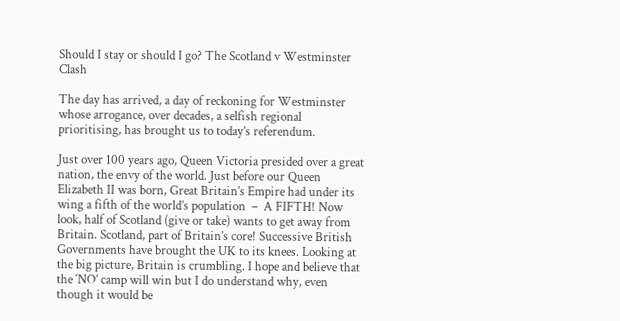Should I stay or should I go? The Scotland v Westminster Clash

The day has arrived, a day of reckoning for Westminster whose arrogance, over decades, a selfish regional prioritising, has brought us to today’s referendum.

Just over 100 years ago, Queen Victoria presided over a great nation, the envy of the world. Just before our Queen Elizabeth II was born, Great Britain’s Empire had under its wing a fifth of the world’s population  –  A FIFTH! Now look, half of Scotland (give or take) wants to get away from Britain. Scotland, part of Britain’s core! Successive British Governments have brought the UK to its knees. Looking at the big picture, Britain is crumbling. I hope and believe that the ‘NO’ camp will win but I do understand why, even though it would be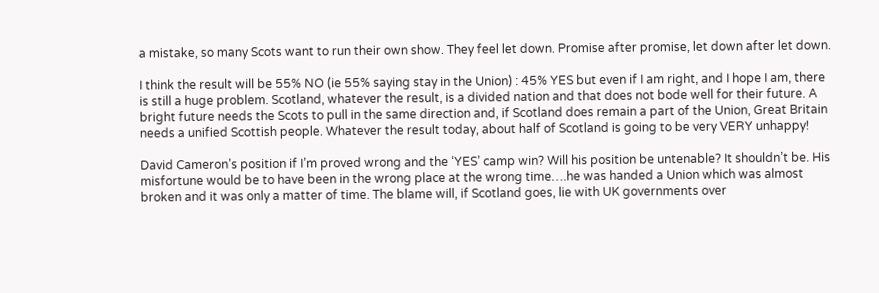a mistake, so many Scots want to run their own show. They feel let down. Promise after promise, let down after let down.

I think the result will be 55% NO (ie 55% saying stay in the Union) : 45% YES but even if I am right, and I hope I am, there is still a huge problem. Scotland, whatever the result, is a divided nation and that does not bode well for their future. A bright future needs the Scots to pull in the same direction and, if Scotland does remain a part of the Union, Great Britain needs a unified Scottish people. Whatever the result today, about half of Scotland is going to be very VERY unhappy!

David Cameron’s position if I’m proved wrong and the ‘YES’ camp win? Will his position be untenable? It shouldn’t be. His misfortune would be to have been in the wrong place at the wrong time….he was handed a Union which was almost broken and it was only a matter of time. The blame will, if Scotland goes, lie with UK governments over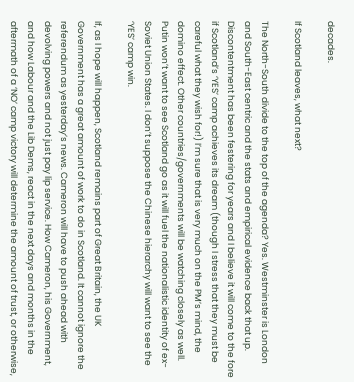decades.

If Scotland leaves, what next?

The North-South divide to the top of the agenda? Yes. Westminster is London and South-East centric and the stats and empirical evidence back that up. Discontentment has been festering for years and I believe it will come to the fore if Scotland’s ‘YES’ camp achieves its dream (though I stress that they must be careful what they wish for!) I’m sure that is very much on the PM’s mind, the domino effect. Other countries/governments will be watching closely as well. Putin won’t want to see Scotland go as it will fuel the nationalistic identity of ex-Soviet Union States. I don’t suppose the Chinese hierarchy will want to see the ‘YES’ camp win.

If, as I hope will happen, Scotland remains part of Great Britain, the UK Government has a great amount of work to do in Scotland. It cannot ignore the referendum as yesterday’s news. Cameron will have to push ahead with devolving powers and not just pay lip service. How Cameron, his Government, and how Labour and the Lib Dems, react in the next days and months in the aftermath of a ‘NO’ camp victory will determine the amount of trust, or otherwise,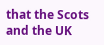that the Scots and the UK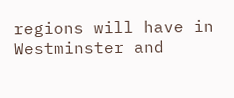regions will have in Westminster and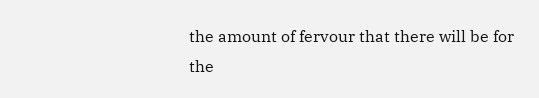the amount of fervour that there will be for the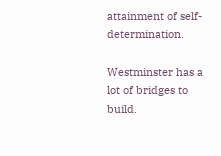attainment of self-determination.

Westminster has a lot of bridges to build.